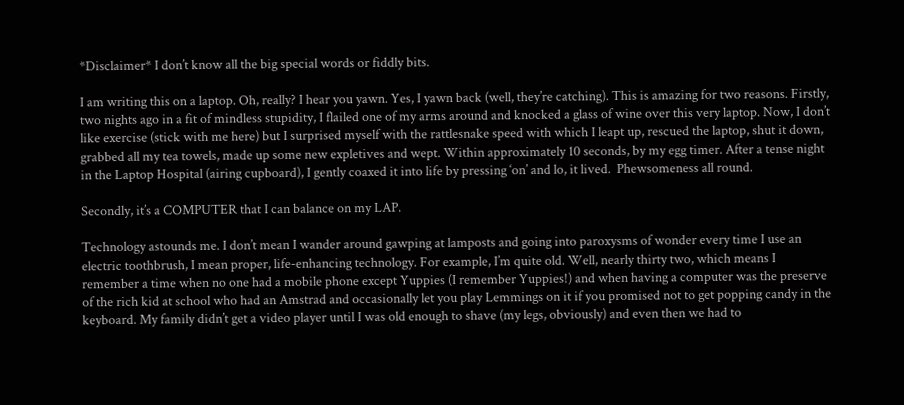*Disclaimer* I don’t know all the big special words or fiddly bits.

I am writing this on a laptop. Oh, really? I hear you yawn. Yes, I yawn back (well, they’re catching). This is amazing for two reasons. Firstly, two nights ago in a fit of mindless stupidity, I flailed one of my arms around and knocked a glass of wine over this very laptop. Now, I don’t like exercise (stick with me here) but I surprised myself with the rattlesnake speed with which I leapt up, rescued the laptop, shut it down, grabbed all my tea towels, made up some new expletives and wept. Within approximately 10 seconds, by my egg timer. After a tense night in the Laptop Hospital (airing cupboard), I gently coaxed it into life by pressing ‘on’ and lo, it lived.  Phewsomeness all round.

Secondly, it’s a COMPUTER that I can balance on my LAP.

Technology astounds me. I don’t mean I wander around gawping at lamposts and going into paroxysms of wonder every time I use an electric toothbrush, I mean proper, life-enhancing technology. For example, I’m quite old. Well, nearly thirty two, which means I remember a time when no one had a mobile phone except Yuppies (I remember Yuppies!) and when having a computer was the preserve of the rich kid at school who had an Amstrad and occasionally let you play Lemmings on it if you promised not to get popping candy in the keyboard. My family didn’t get a video player until I was old enough to shave (my legs, obviously) and even then we had to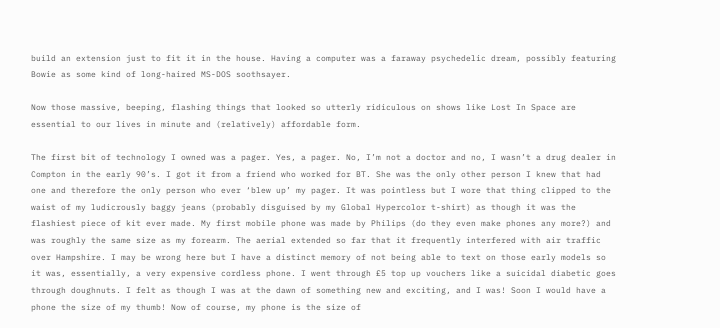build an extension just to fit it in the house. Having a computer was a faraway psychedelic dream, possibly featuring Bowie as some kind of long-haired MS-DOS soothsayer.

Now those massive, beeping, flashing things that looked so utterly ridiculous on shows like Lost In Space are essential to our lives in minute and (relatively) affordable form.

The first bit of technology I owned was a pager. Yes, a pager. No, I’m not a doctor and no, I wasn’t a drug dealer in Compton in the early 90’s. I got it from a friend who worked for BT. She was the only other person I knew that had one and therefore the only person who ever ‘blew up’ my pager. It was pointless but I wore that thing clipped to the waist of my ludicrously baggy jeans (probably disguised by my Global Hypercolor t-shirt) as though it was the flashiest piece of kit ever made. My first mobile phone was made by Philips (do they even make phones any more?) and was roughly the same size as my forearm. The aerial extended so far that it frequently interfered with air traffic over Hampshire. I may be wrong here but I have a distinct memory of not being able to text on those early models so it was, essentially, a very expensive cordless phone. I went through £5 top up vouchers like a suicidal diabetic goes through doughnuts. I felt as though I was at the dawn of something new and exciting, and I was! Soon I would have a phone the size of my thumb! Now of course, my phone is the size of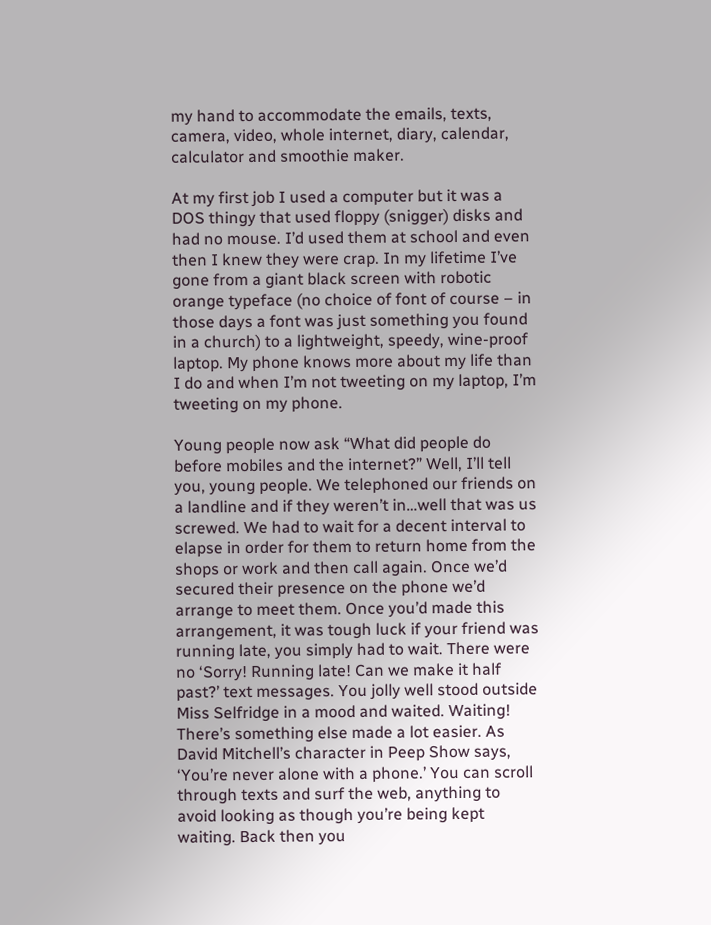my hand to accommodate the emails, texts, camera, video, whole internet, diary, calendar, calculator and smoothie maker.

At my first job I used a computer but it was a DOS thingy that used floppy (snigger) disks and had no mouse. I’d used them at school and even then I knew they were crap. In my lifetime I’ve gone from a giant black screen with robotic orange typeface (no choice of font of course – in those days a font was just something you found in a church) to a lightweight, speedy, wine-proof laptop. My phone knows more about my life than I do and when I’m not tweeting on my laptop, I’m tweeting on my phone.

Young people now ask “What did people do before mobiles and the internet?” Well, I’ll tell you, young people. We telephoned our friends on a landline and if they weren’t in…well that was us screwed. We had to wait for a decent interval to elapse in order for them to return home from the shops or work and then call again. Once we’d secured their presence on the phone we’d arrange to meet them. Once you’d made this arrangement, it was tough luck if your friend was running late, you simply had to wait. There were no ‘Sorry! Running late! Can we make it half past?’ text messages. You jolly well stood outside Miss Selfridge in a mood and waited. Waiting! There’s something else made a lot easier. As David Mitchell’s character in Peep Show says, ‘You’re never alone with a phone.’ You can scroll through texts and surf the web, anything to avoid looking as though you’re being kept waiting. Back then you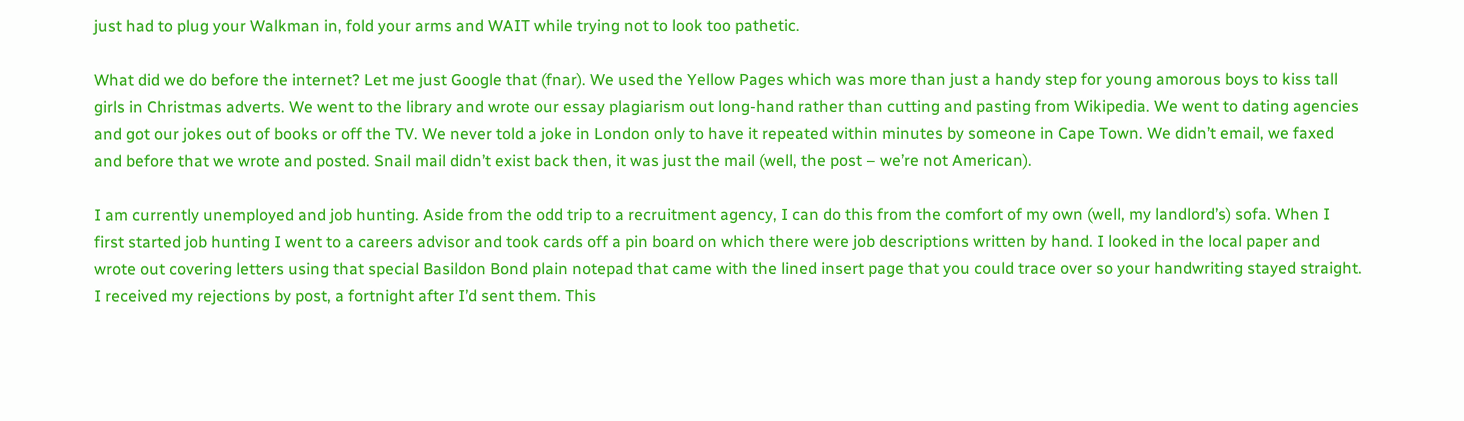just had to plug your Walkman in, fold your arms and WAIT while trying not to look too pathetic.

What did we do before the internet? Let me just Google that (fnar). We used the Yellow Pages which was more than just a handy step for young amorous boys to kiss tall girls in Christmas adverts. We went to the library and wrote our essay plagiarism out long-hand rather than cutting and pasting from Wikipedia. We went to dating agencies and got our jokes out of books or off the TV. We never told a joke in London only to have it repeated within minutes by someone in Cape Town. We didn’t email, we faxed and before that we wrote and posted. Snail mail didn’t exist back then, it was just the mail (well, the post – we’re not American).

I am currently unemployed and job hunting. Aside from the odd trip to a recruitment agency, I can do this from the comfort of my own (well, my landlord’s) sofa. When I first started job hunting I went to a careers advisor and took cards off a pin board on which there were job descriptions written by hand. I looked in the local paper and wrote out covering letters using that special Basildon Bond plain notepad that came with the lined insert page that you could trace over so your handwriting stayed straight. I received my rejections by post, a fortnight after I’d sent them. This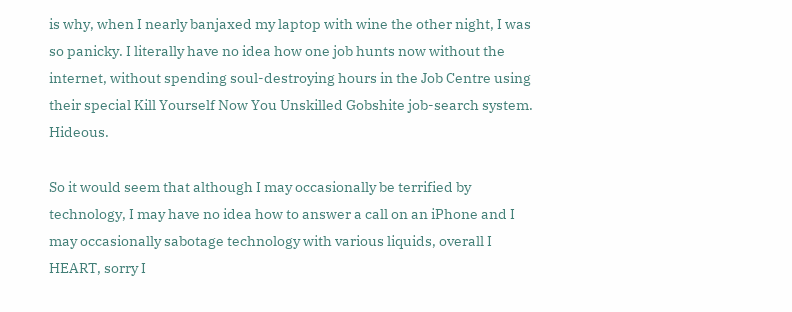is why, when I nearly banjaxed my laptop with wine the other night, I was so panicky. I literally have no idea how one job hunts now without the internet, without spending soul-destroying hours in the Job Centre using their special Kill Yourself Now You Unskilled Gobshite job-search system. Hideous.

So it would seem that although I may occasionally be terrified by technology, I may have no idea how to answer a call on an iPhone and I may occasionally sabotage technology with various liquids, overall I HEART, sorry I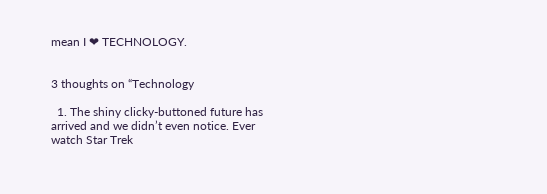mean I ❤ TECHNOLOGY.


3 thoughts on “Technology

  1. The shiny clicky-buttoned future has arrived and we didn’t even notice. Ever watch Star Trek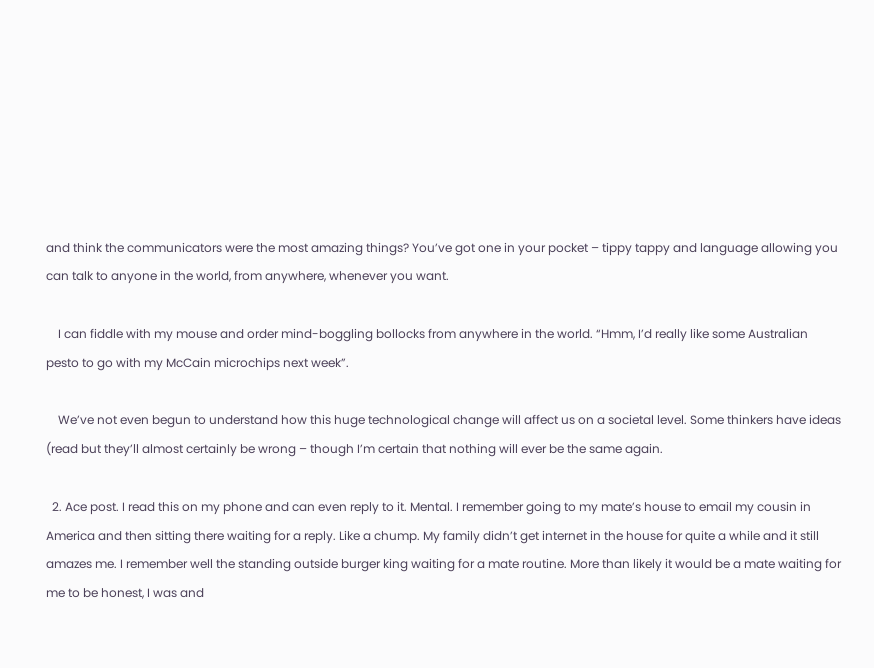and think the communicators were the most amazing things? You’ve got one in your pocket – tippy tappy and language allowing you can talk to anyone in the world, from anywhere, whenever you want.

    I can fiddle with my mouse and order mind-boggling bollocks from anywhere in the world. “Hmm, I’d really like some Australian pesto to go with my McCain microchips next week”.

    We’ve not even begun to understand how this huge technological change will affect us on a societal level. Some thinkers have ideas (read but they’ll almost certainly be wrong – though I’m certain that nothing will ever be the same again.

  2. Ace post. I read this on my phone and can even reply to it. Mental. I remember going to my mate’s house to email my cousin in America and then sitting there waiting for a reply. Like a chump. My family didn’t get internet in the house for quite a while and it still amazes me. I remember well the standing outside burger king waiting for a mate routine. More than likely it would be a mate waiting for me to be honest, I was and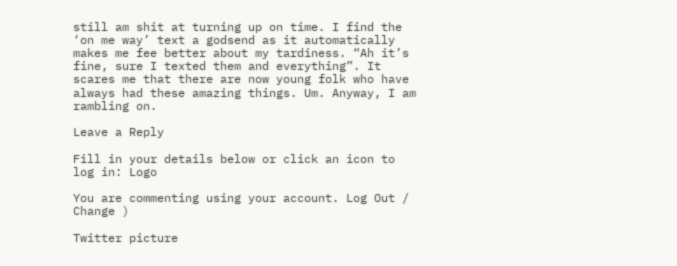still am shit at turning up on time. I find the ‘on me way’ text a godsend as it automatically makes me fee better about my tardiness. “Ah it’s fine, sure I texted them and everything”. It scares me that there are now young folk who have always had these amazing things. Um. Anyway, I am rambling on.

Leave a Reply

Fill in your details below or click an icon to log in: Logo

You are commenting using your account. Log Out /  Change )

Twitter picture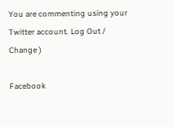You are commenting using your Twitter account. Log Out /  Change )

Facebook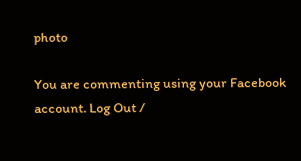photo

You are commenting using your Facebook account. Log Out /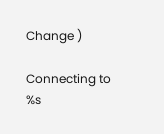Change )

Connecting to %s